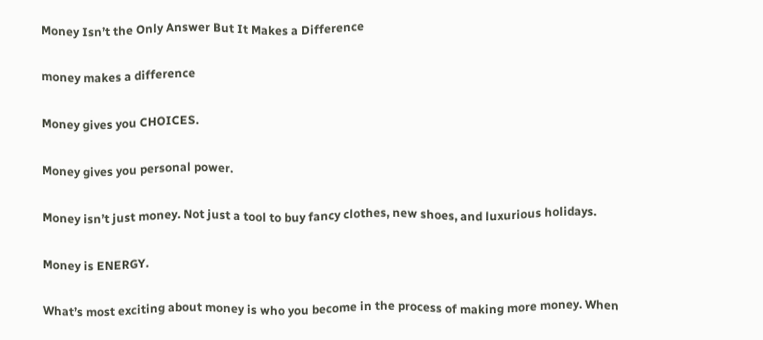Money Isn’t the Only Answer But It Makes a Difference

money makes a difference

Money gives you CHOICES.

Money gives you personal power.

Money isn’t just money. Not just a tool to buy fancy clothes, new shoes, and luxurious holidays.

Money is ENERGY.

What’s most exciting about money is who you become in the process of making more money. When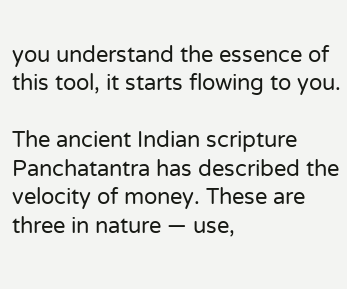you understand the essence of this tool, it starts flowing to you.

The ancient Indian scripture Panchatantra has described the velocity of money. These are three in nature — use,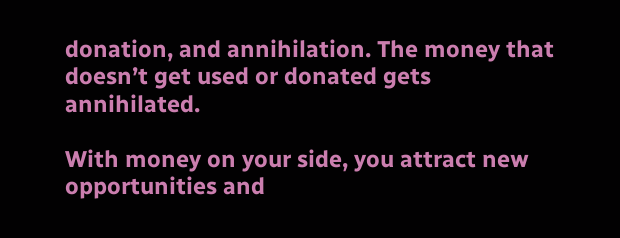donation, and annihilation. The money that doesn’t get used or donated gets annihilated.

With money on your side, you attract new opportunities and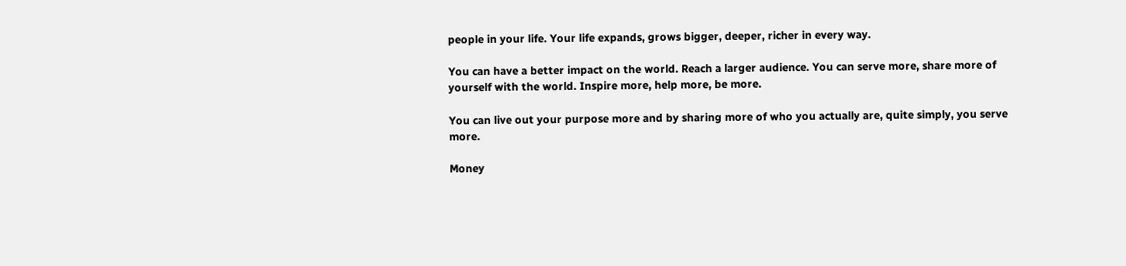people in your life. Your life expands, grows bigger, deeper, richer in every way.

You can have a better impact on the world. Reach a larger audience. You can serve more, share more of yourself with the world. Inspire more, help more, be more.

You can live out your purpose more and by sharing more of who you actually are, quite simply, you serve more.

Money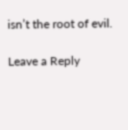isn’t the root of evil.

Leave a Reply